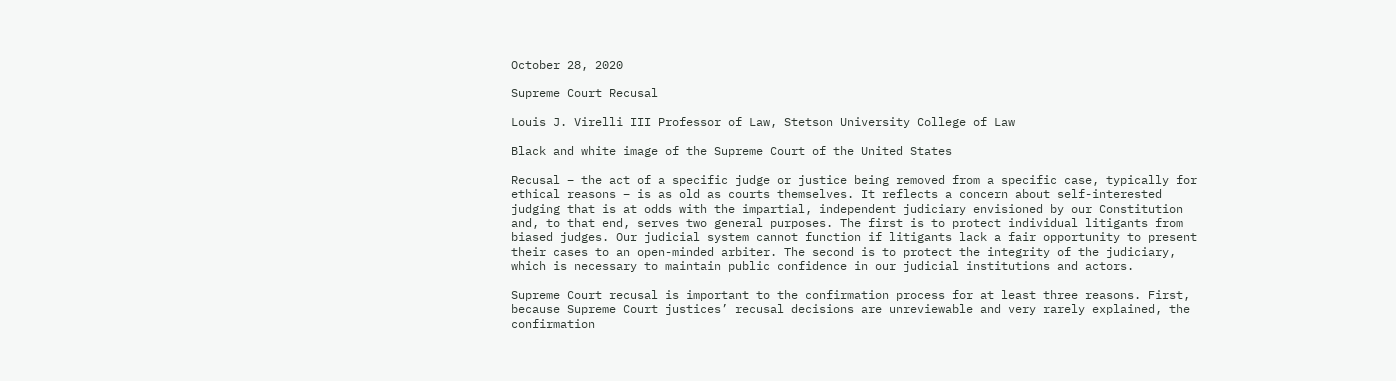October 28, 2020

Supreme Court Recusal

Louis J. Virelli III Professor of Law, Stetson University College of Law

Black and white image of the Supreme Court of the United States

Recusal – the act of a specific judge or justice being removed from a specific case, typically for ethical reasons – is as old as courts themselves. It reflects a concern about self-interested judging that is at odds with the impartial, independent judiciary envisioned by our Constitution and, to that end, serves two general purposes. The first is to protect individual litigants from biased judges. Our judicial system cannot function if litigants lack a fair opportunity to present their cases to an open-minded arbiter. The second is to protect the integrity of the judiciary, which is necessary to maintain public confidence in our judicial institutions and actors.

Supreme Court recusal is important to the confirmation process for at least three reasons. First, because Supreme Court justices’ recusal decisions are unreviewable and very rarely explained, the confirmation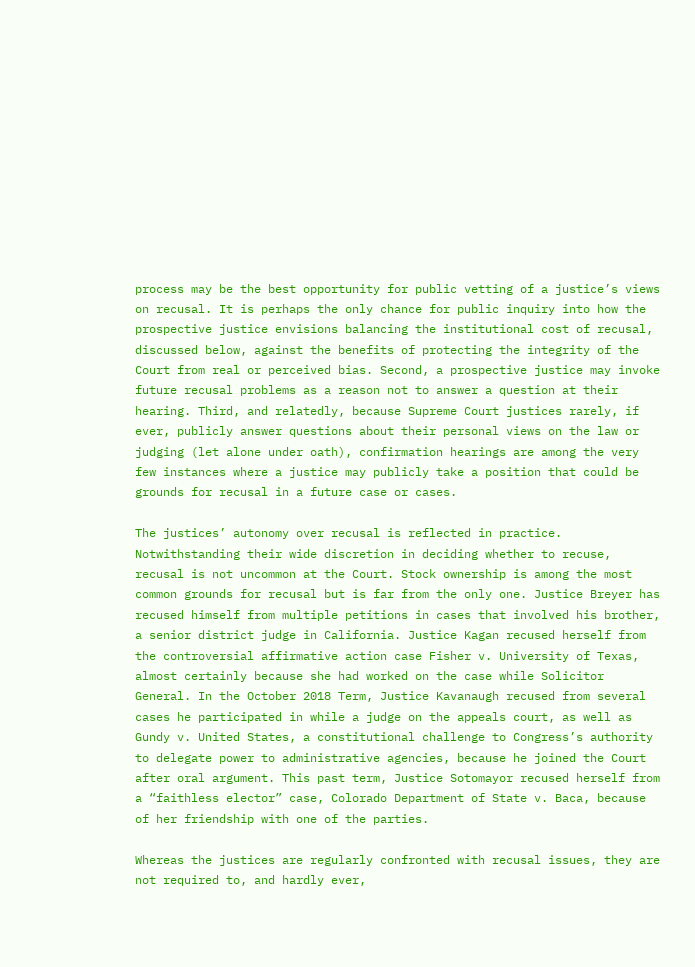process may be the best opportunity for public vetting of a justice’s views on recusal. It is perhaps the only chance for public inquiry into how the prospective justice envisions balancing the institutional cost of recusal, discussed below, against the benefits of protecting the integrity of the Court from real or perceived bias. Second, a prospective justice may invoke future recusal problems as a reason not to answer a question at their hearing. Third, and relatedly, because Supreme Court justices rarely, if ever, publicly answer questions about their personal views on the law or judging (let alone under oath), confirmation hearings are among the very few instances where a justice may publicly take a position that could be grounds for recusal in a future case or cases.

The justices’ autonomy over recusal is reflected in practice. Notwithstanding their wide discretion in deciding whether to recuse, recusal is not uncommon at the Court. Stock ownership is among the most common grounds for recusal but is far from the only one. Justice Breyer has recused himself from multiple petitions in cases that involved his brother, a senior district judge in California. Justice Kagan recused herself from the controversial affirmative action case Fisher v. University of Texas, almost certainly because she had worked on the case while Solicitor General. In the October 2018 Term, Justice Kavanaugh recused from several cases he participated in while a judge on the appeals court, as well as Gundy v. United States, a constitutional challenge to Congress’s authority to delegate power to administrative agencies, because he joined the Court after oral argument. This past term, Justice Sotomayor recused herself from a “faithless elector” case, Colorado Department of State v. Baca, because of her friendship with one of the parties.

Whereas the justices are regularly confronted with recusal issues, they are not required to, and hardly ever,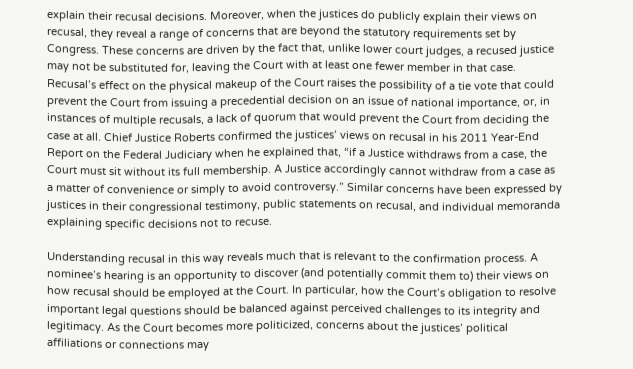explain their recusal decisions. Moreover, when the justices do publicly explain their views on recusal, they reveal a range of concerns that are beyond the statutory requirements set by Congress. These concerns are driven by the fact that, unlike lower court judges, a recused justice may not be substituted for, leaving the Court with at least one fewer member in that case. Recusal’s effect on the physical makeup of the Court raises the possibility of a tie vote that could prevent the Court from issuing a precedential decision on an issue of national importance, or, in instances of multiple recusals, a lack of quorum that would prevent the Court from deciding the case at all. Chief Justice Roberts confirmed the justices’ views on recusal in his 2011 Year-End Report on the Federal Judiciary when he explained that, “if a Justice withdraws from a case, the Court must sit without its full membership. A Justice accordingly cannot withdraw from a case as a matter of convenience or simply to avoid controversy.” Similar concerns have been expressed by justices in their congressional testimony, public statements on recusal, and individual memoranda explaining specific decisions not to recuse.

Understanding recusal in this way reveals much that is relevant to the confirmation process. A nominee’s hearing is an opportunity to discover (and potentially commit them to) their views on how recusal should be employed at the Court. In particular, how the Court’s obligation to resolve important legal questions should be balanced against perceived challenges to its integrity and legitimacy. As the Court becomes more politicized, concerns about the justices’ political affiliations or connections may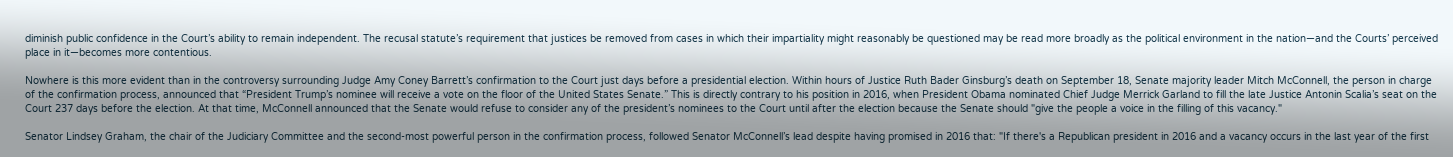diminish public confidence in the Court’s ability to remain independent. The recusal statute’s requirement that justices be removed from cases in which their impartiality might reasonably be questioned may be read more broadly as the political environment in the nation—and the Courts’ perceived place in it—becomes more contentious.

Nowhere is this more evident than in the controversy surrounding Judge Amy Coney Barrett’s confirmation to the Court just days before a presidential election. Within hours of Justice Ruth Bader Ginsburg’s death on September 18, Senate majority leader Mitch McConnell, the person in charge of the confirmation process, announced that “President Trump’s nominee will receive a vote on the floor of the United States Senate.” This is directly contrary to his position in 2016, when President Obama nominated Chief Judge Merrick Garland to fill the late Justice Antonin Scalia’s seat on the Court 237 days before the election. At that time, McConnell announced that the Senate would refuse to consider any of the president’s nominees to the Court until after the election because the Senate should "give the people a voice in the filling of this vacancy."

Senator Lindsey Graham, the chair of the Judiciary Committee and the second-most powerful person in the confirmation process, followed Senator McConnell’s lead despite having promised in 2016 that: "If there's a Republican president in 2016 and a vacancy occurs in the last year of the first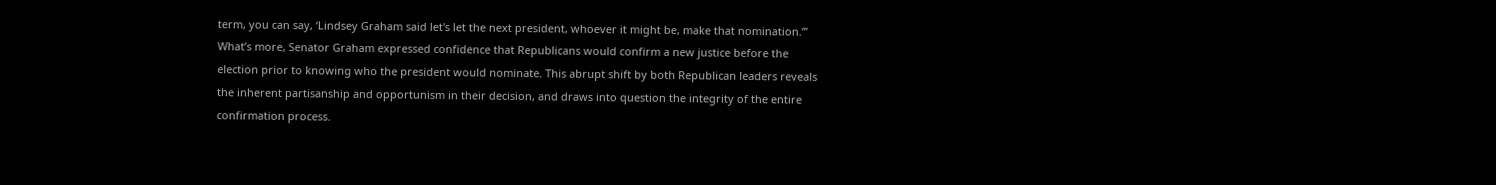term, you can say, ‘Lindsey Graham said let's let the next president, whoever it might be, make that nomination.’” What’s more, Senator Graham expressed confidence that Republicans would confirm a new justice before the election prior to knowing who the president would nominate. This abrupt shift by both Republican leaders reveals the inherent partisanship and opportunism in their decision, and draws into question the integrity of the entire confirmation process.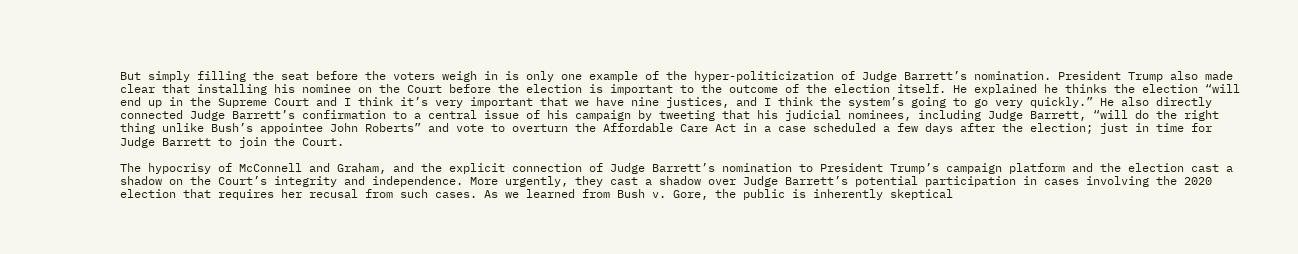But simply filling the seat before the voters weigh in is only one example of the hyper-politicization of Judge Barrett’s nomination. President Trump also made clear that installing his nominee on the Court before the election is important to the outcome of the election itself. He explained he thinks the election “will end up in the Supreme Court and I think it’s very important that we have nine justices, and I think the system’s going to go very quickly.” He also directly connected Judge Barrett’s confirmation to a central issue of his campaign by tweeting that his judicial nominees, including Judge Barrett, “will do the right thing unlike Bush’s appointee John Roberts” and vote to overturn the Affordable Care Act in a case scheduled a few days after the election; just in time for Judge Barrett to join the Court.

The hypocrisy of McConnell and Graham, and the explicit connection of Judge Barrett’s nomination to President Trump’s campaign platform and the election cast a shadow on the Court’s integrity and independence. More urgently, they cast a shadow over Judge Barrett’s potential participation in cases involving the 2020 election that requires her recusal from such cases. As we learned from Bush v. Gore, the public is inherently skeptical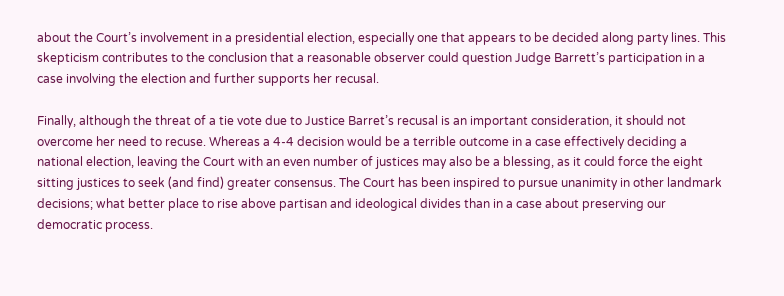about the Court’s involvement in a presidential election, especially one that appears to be decided along party lines. This skepticism contributes to the conclusion that a reasonable observer could question Judge Barrett’s participation in a case involving the election and further supports her recusal.

Finally, although the threat of a tie vote due to Justice Barret’s recusal is an important consideration, it should not overcome her need to recuse. Whereas a 4-4 decision would be a terrible outcome in a case effectively deciding a national election, leaving the Court with an even number of justices may also be a blessing, as it could force the eight sitting justices to seek (and find) greater consensus. The Court has been inspired to pursue unanimity in other landmark decisions; what better place to rise above partisan and ideological divides than in a case about preserving our democratic process.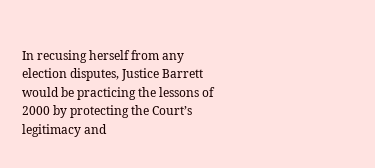In recusing herself from any election disputes, Justice Barrett would be practicing the lessons of 2000 by protecting the Court’s legitimacy and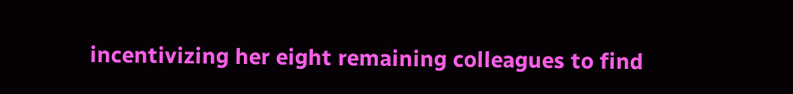incentivizing her eight remaining colleagues to find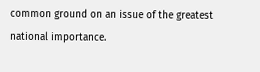common ground on an issue of the greatest national importance.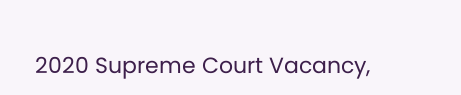2020 Supreme Court Vacancy,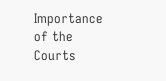Importance of the Courts